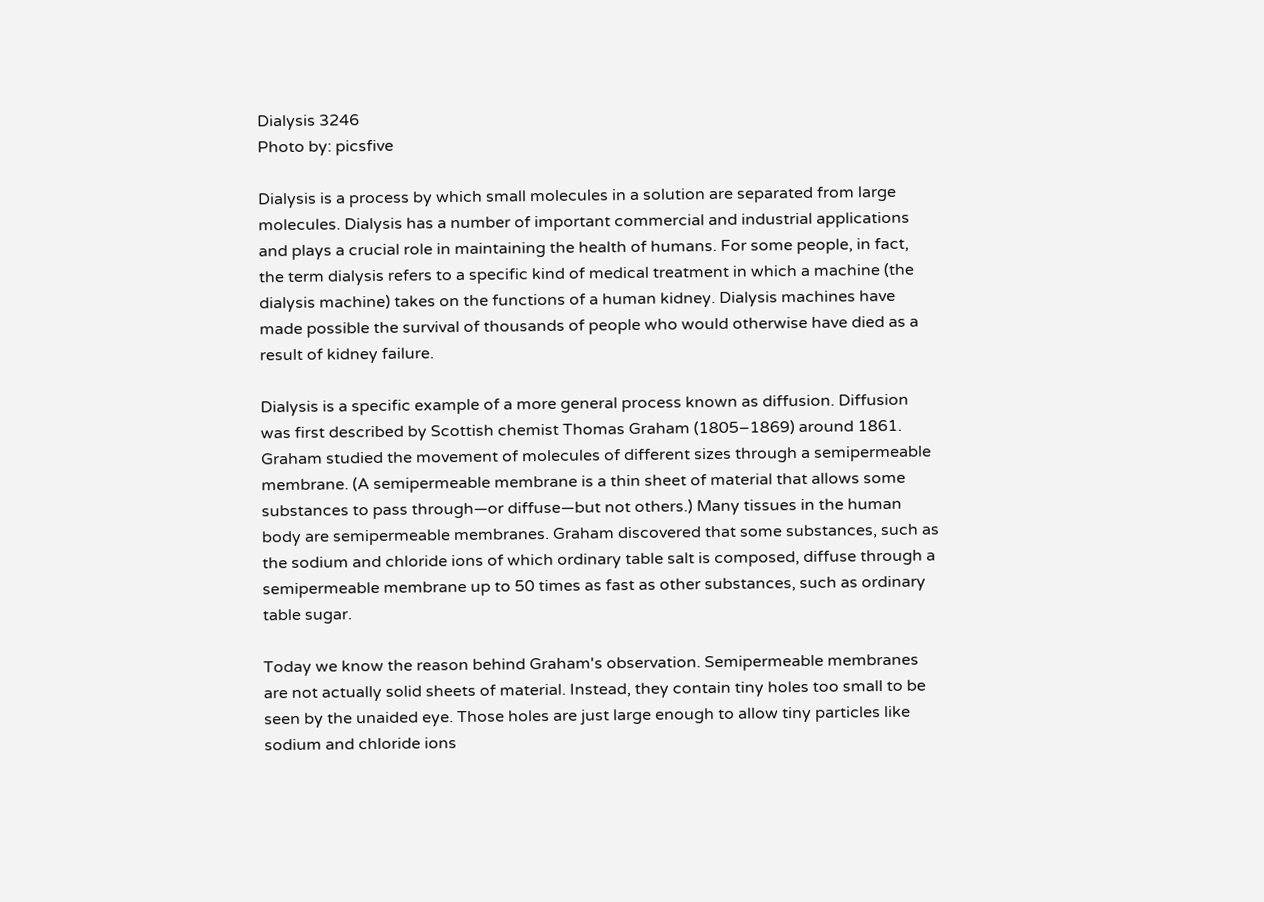Dialysis 3246
Photo by: picsfive

Dialysis is a process by which small molecules in a solution are separated from large molecules. Dialysis has a number of important commercial and industrial applications and plays a crucial role in maintaining the health of humans. For some people, in fact, the term dialysis refers to a specific kind of medical treatment in which a machine (the dialysis machine) takes on the functions of a human kidney. Dialysis machines have made possible the survival of thousands of people who would otherwise have died as a result of kidney failure.

Dialysis is a specific example of a more general process known as diffusion. Diffusion was first described by Scottish chemist Thomas Graham (1805–1869) around 1861. Graham studied the movement of molecules of different sizes through a semipermeable membrane. (A semipermeable membrane is a thin sheet of material that allows some substances to pass through—or diffuse—but not others.) Many tissues in the human body are semipermeable membranes. Graham discovered that some substances, such as the sodium and chloride ions of which ordinary table salt is composed, diffuse through a semipermeable membrane up to 50 times as fast as other substances, such as ordinary table sugar.

Today we know the reason behind Graham's observation. Semipermeable membranes are not actually solid sheets of material. Instead, they contain tiny holes too small to be seen by the unaided eye. Those holes are just large enough to allow tiny particles like sodium and chloride ions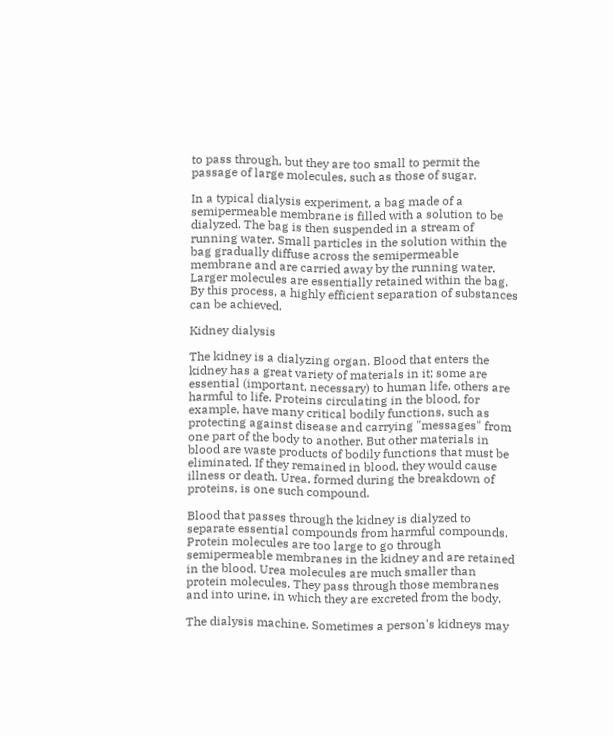to pass through, but they are too small to permit the passage of large molecules, such as those of sugar.

In a typical dialysis experiment, a bag made of a semipermeable membrane is filled with a solution to be dialyzed. The bag is then suspended in a stream of running water. Small particles in the solution within the bag gradually diffuse across the semipermeable membrane and are carried away by the running water. Larger molecules are essentially retained within the bag. By this process, a highly efficient separation of substances can be achieved.

Kidney dialysis

The kidney is a dialyzing organ. Blood that enters the kidney has a great variety of materials in it; some are essential (important, necessary) to human life, others are harmful to life. Proteins circulating in the blood, for example, have many critical bodily functions, such as protecting against disease and carrying "messages" from one part of the body to another. But other materials in blood are waste products of bodily functions that must be eliminated. If they remained in blood, they would cause illness or death. Urea, formed during the breakdown of proteins, is one such compound.

Blood that passes through the kidney is dialyzed to separate essential compounds from harmful compounds. Protein molecules are too large to go through semipermeable membranes in the kidney and are retained in the blood. Urea molecules are much smaller than protein molecules. They pass through those membranes and into urine, in which they are excreted from the body.

The dialysis machine. Sometimes a person's kidneys may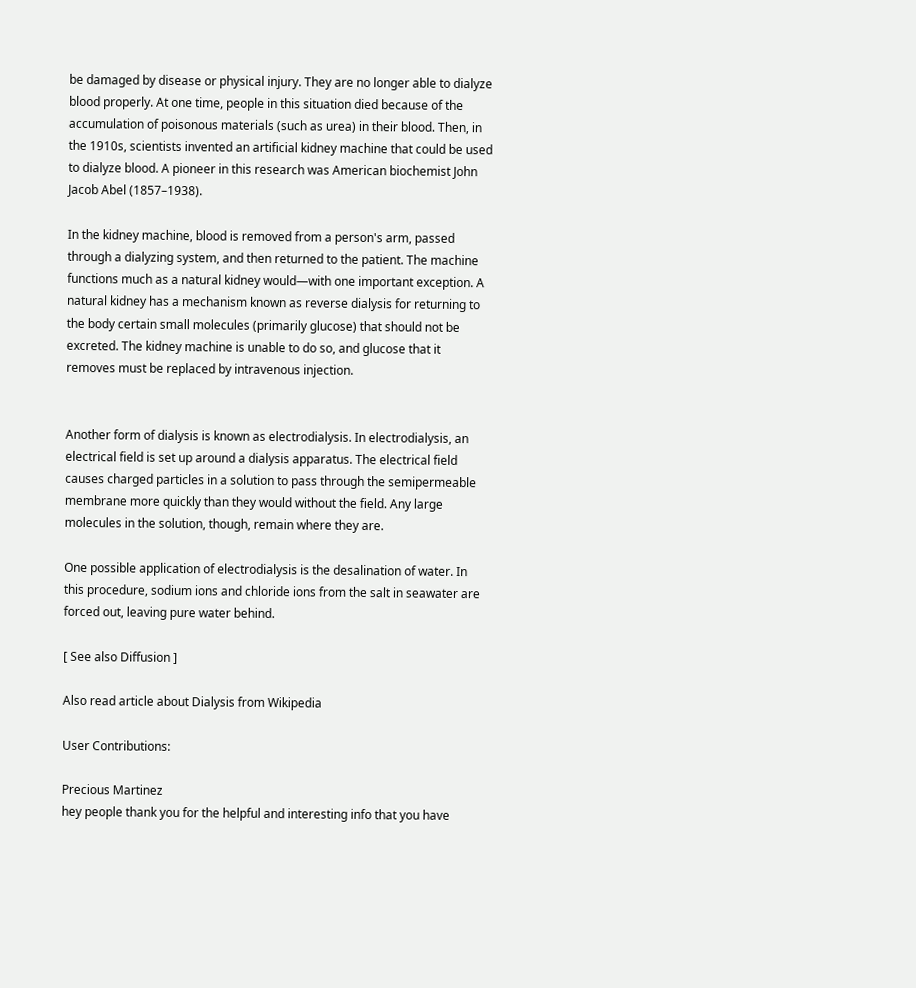be damaged by disease or physical injury. They are no longer able to dialyze blood properly. At one time, people in this situation died because of the accumulation of poisonous materials (such as urea) in their blood. Then, in the 1910s, scientists invented an artificial kidney machine that could be used to dialyze blood. A pioneer in this research was American biochemist John Jacob Abel (1857–1938).

In the kidney machine, blood is removed from a person's arm, passed through a dialyzing system, and then returned to the patient. The machine functions much as a natural kidney would—with one important exception. A natural kidney has a mechanism known as reverse dialysis for returning to the body certain small molecules (primarily glucose) that should not be excreted. The kidney machine is unable to do so, and glucose that it removes must be replaced by intravenous injection.


Another form of dialysis is known as electrodialysis. In electrodialysis, an electrical field is set up around a dialysis apparatus. The electrical field causes charged particles in a solution to pass through the semipermeable membrane more quickly than they would without the field. Any large molecules in the solution, though, remain where they are.

One possible application of electrodialysis is the desalination of water. In this procedure, sodium ions and chloride ions from the salt in seawater are forced out, leaving pure water behind.

[ See also Diffusion ]

Also read article about Dialysis from Wikipedia

User Contributions:

Precious Martinez
hey people thank you for the helpful and interesting info that you have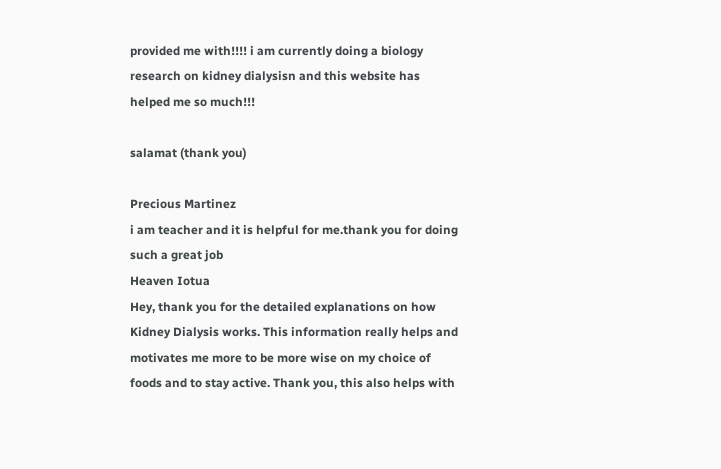provided me with!!!! i am currently doing a biology research on kidney dialysisn and this website has helped me so much!!!

salamat (thank you)

Precious Martinez
i am teacher and it is helpful for me.thank you for doing such a great job
Heaven Iotua
Hey, thank you for the detailed explanations on how Kidney Dialysis works. This information really helps and motivates me more to be more wise on my choice of foods and to stay active. Thank you, this also helps with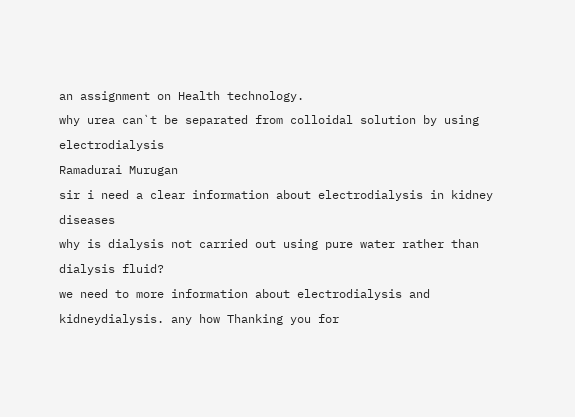an assignment on Health technology.
why urea can`t be separated from colloidal solution by using electrodialysis
Ramadurai Murugan
sir i need a clear information about electrodialysis in kidney diseases
why is dialysis not carried out using pure water rather than dialysis fluid?
we need to more information about electrodialysis and kidneydialysis. any how Thanking you for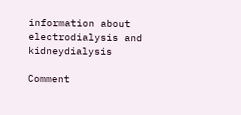information about electrodialysis and kidneydialysis

Comment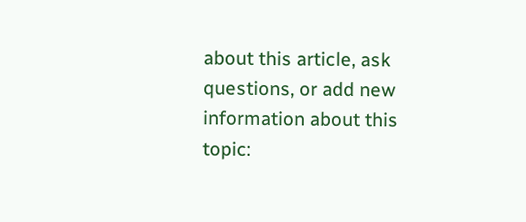about this article, ask questions, or add new information about this topic: